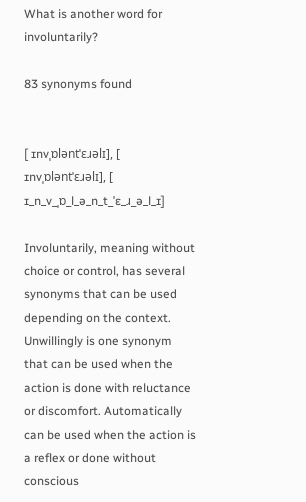What is another word for involuntarily?

83 synonyms found


[ ɪnvˌɒləntˈɛɹəlɪ], [ ɪnvˌɒləntˈɛɹəlɪ], [ ɪ_n_v_ˌɒ_l_ə_n_t_ˈɛ_ɹ_ə_l_ɪ]

Involuntarily, meaning without choice or control, has several synonyms that can be used depending on the context. Unwillingly is one synonym that can be used when the action is done with reluctance or discomfort. Automatically can be used when the action is a reflex or done without conscious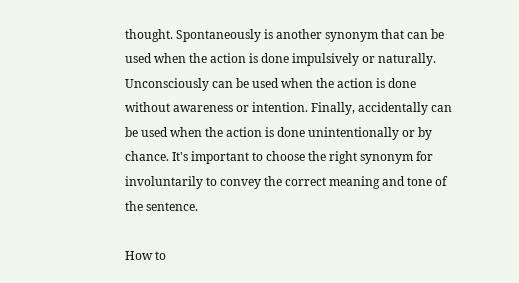thought. Spontaneously is another synonym that can be used when the action is done impulsively or naturally. Unconsciously can be used when the action is done without awareness or intention. Finally, accidentally can be used when the action is done unintentionally or by chance. It's important to choose the right synonym for involuntarily to convey the correct meaning and tone of the sentence.

How to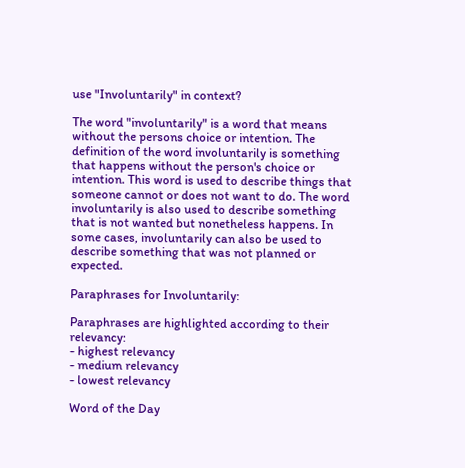use "Involuntarily" in context?

The word "involuntarily" is a word that means without the persons choice or intention. The definition of the word involuntarily is something that happens without the person's choice or intention. This word is used to describe things that someone cannot or does not want to do. The word involuntarily is also used to describe something that is not wanted but nonetheless happens. In some cases, involuntarily can also be used to describe something that was not planned or expected.

Paraphrases for Involuntarily:

Paraphrases are highlighted according to their relevancy:
- highest relevancy
- medium relevancy
- lowest relevancy

Word of the Day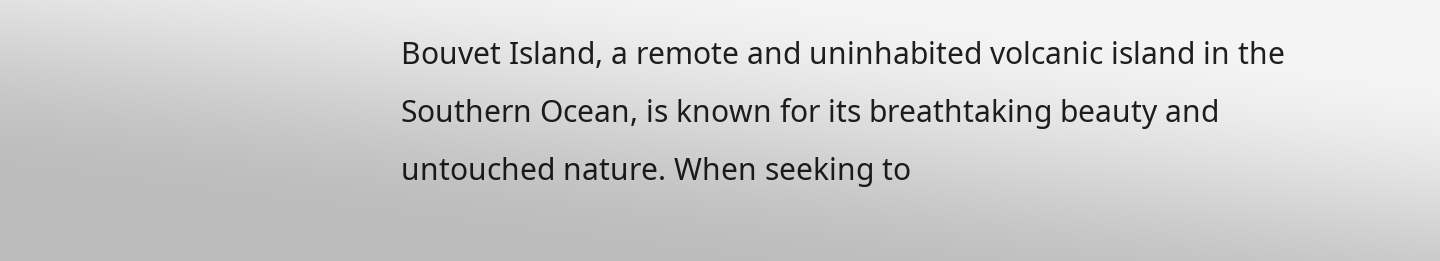Bouvet Island, a remote and uninhabited volcanic island in the Southern Ocean, is known for its breathtaking beauty and untouched nature. When seeking to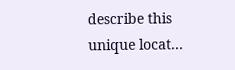describe this unique locat...